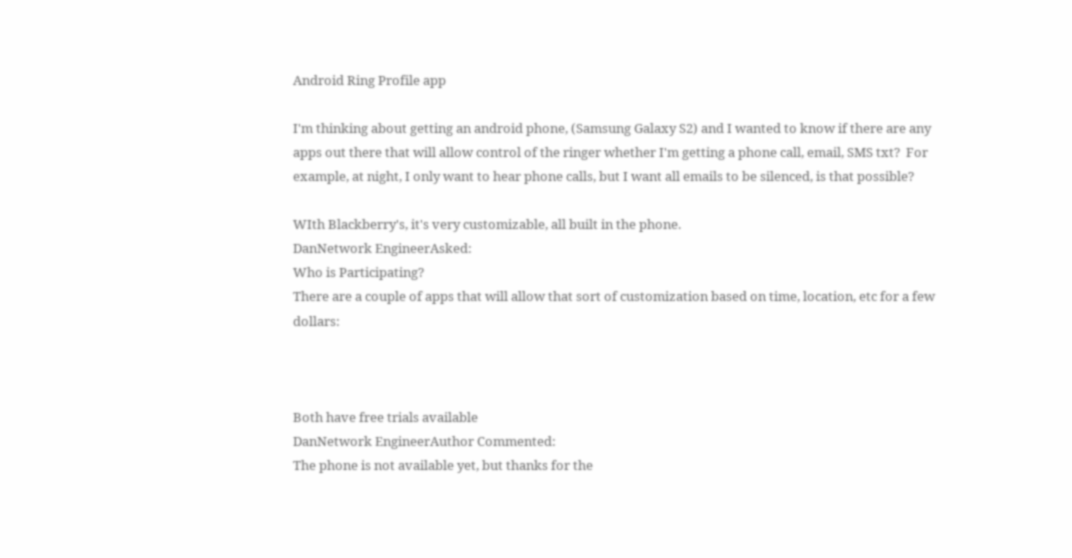Android Ring Profile app

I'm thinking about getting an android phone, (Samsung Galaxy S2) and I wanted to know if there are any apps out there that will allow control of the ringer whether I'm getting a phone call, email, SMS txt?  For example, at night, I only want to hear phone calls, but I want all emails to be silenced, is that possible?

WIth Blackberry's, it's very customizable, all built in the phone.
DanNetwork EngineerAsked:
Who is Participating?
There are a couple of apps that will allow that sort of customization based on time, location, etc for a few dollars:



Both have free trials available
DanNetwork EngineerAuthor Commented:
The phone is not available yet, but thanks for the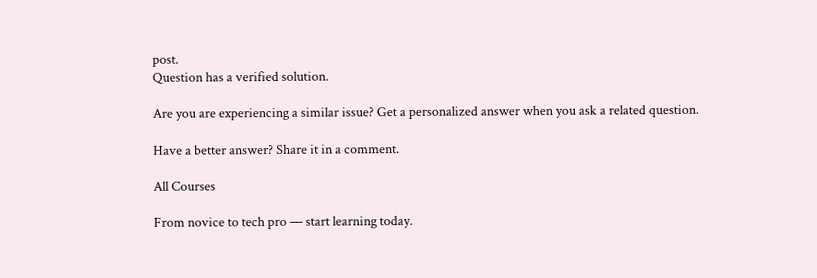post.
Question has a verified solution.

Are you are experiencing a similar issue? Get a personalized answer when you ask a related question.

Have a better answer? Share it in a comment.

All Courses

From novice to tech pro — start learning today.